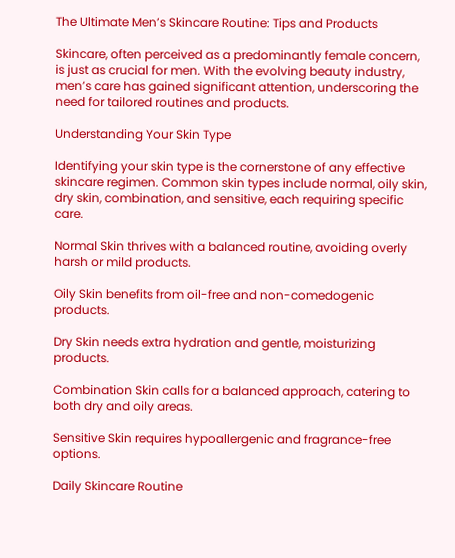The Ultimate Men’s Skincare Routine: Tips and Products

Skincare, often perceived as a predominantly female concern, is just as crucial for men. With the evolving beauty industry, men’s care has gained significant attention, underscoring the need for tailored routines and products.

Understanding Your Skin Type

Identifying your skin type is the cornerstone of any effective skincare regimen. Common skin types include normal, oily skin, dry skin, combination, and sensitive, each requiring specific care.

Normal Skin thrives with a balanced routine, avoiding overly harsh or mild products.

Oily Skin benefits from oil-free and non-comedogenic products.

Dry Skin needs extra hydration and gentle, moisturizing products.

Combination Skin calls for a balanced approach, catering to both dry and oily areas.

Sensitive Skin requires hypoallergenic and fragrance-free options.

Daily Skincare Routine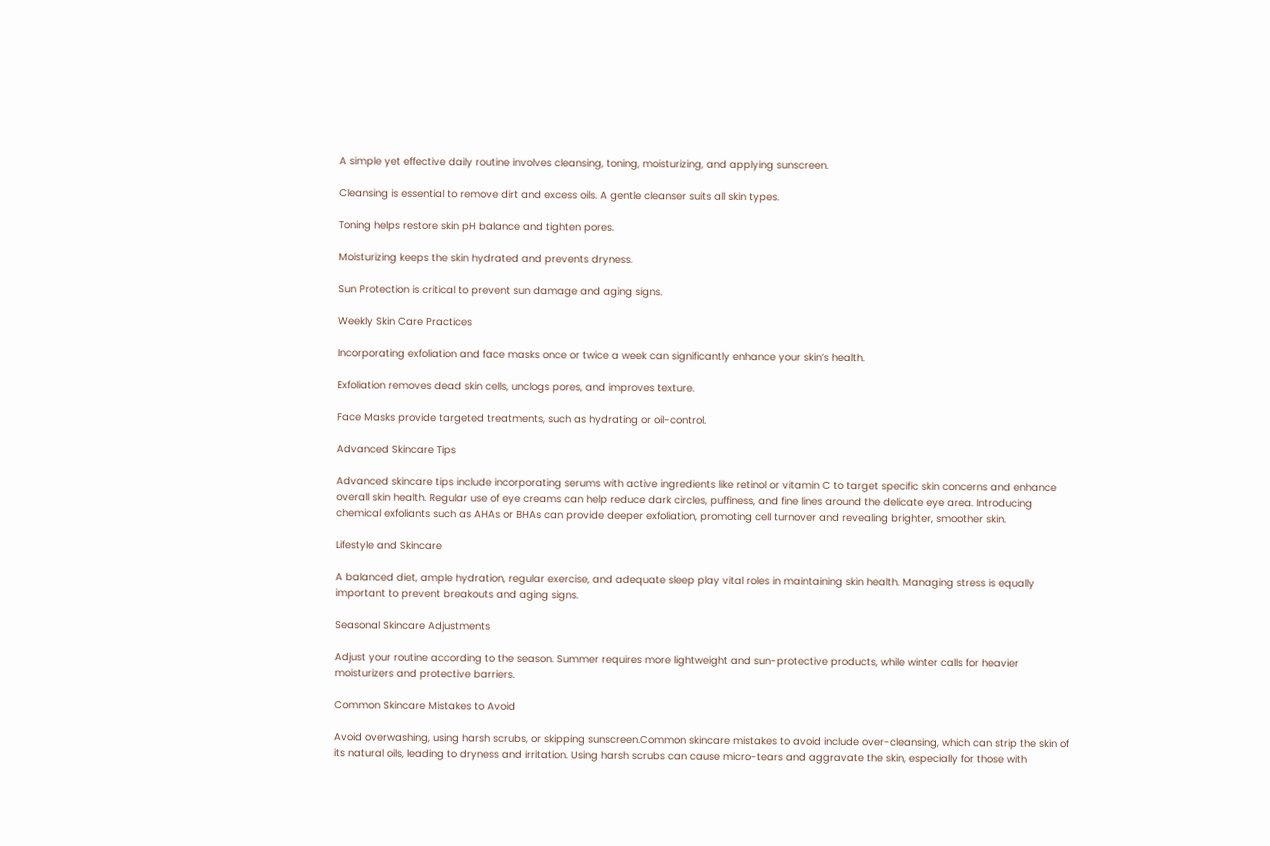A simple yet effective daily routine involves cleansing, toning, moisturizing, and applying sunscreen.

Cleansing is essential to remove dirt and excess oils. A gentle cleanser suits all skin types.

Toning helps restore skin pH balance and tighten pores.

Moisturizing keeps the skin hydrated and prevents dryness.

Sun Protection is critical to prevent sun damage and aging signs.

Weekly Skin Care Practices

Incorporating exfoliation and face masks once or twice a week can significantly enhance your skin’s health.

Exfoliation removes dead skin cells, unclogs pores, and improves texture.

Face Masks provide targeted treatments, such as hydrating or oil-control.

Advanced Skincare Tips

Advanced skincare tips include incorporating serums with active ingredients like retinol or vitamin C to target specific skin concerns and enhance overall skin health. Regular use of eye creams can help reduce dark circles, puffiness, and fine lines around the delicate eye area. Introducing chemical exfoliants such as AHAs or BHAs can provide deeper exfoliation, promoting cell turnover and revealing brighter, smoother skin.

Lifestyle and Skincare

A balanced diet, ample hydration, regular exercise, and adequate sleep play vital roles in maintaining skin health. Managing stress is equally important to prevent breakouts and aging signs.

Seasonal Skincare Adjustments

Adjust your routine according to the season. Summer requires more lightweight and sun-protective products, while winter calls for heavier moisturizers and protective barriers.

Common Skincare Mistakes to Avoid

Avoid overwashing, using harsh scrubs, or skipping sunscreen.Common skincare mistakes to avoid include over-cleansing, which can strip the skin of its natural oils, leading to dryness and irritation. Using harsh scrubs can cause micro-tears and aggravate the skin, especially for those with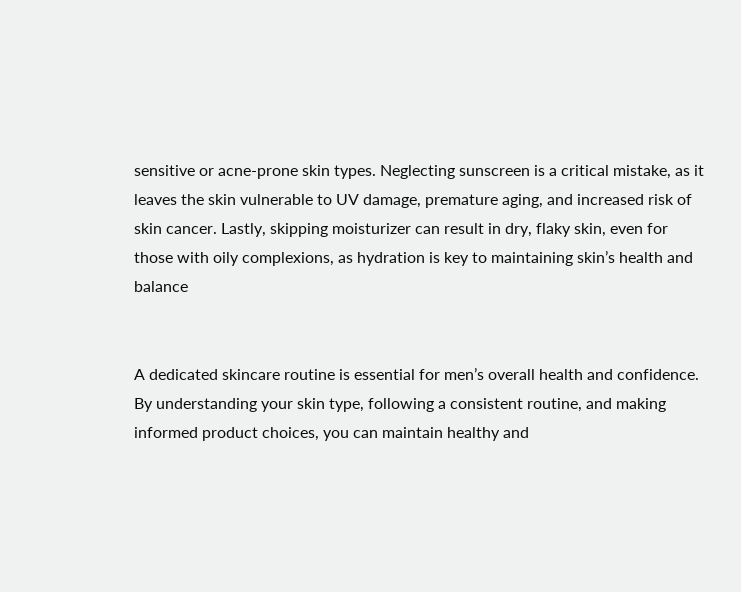sensitive or acne-prone skin types. Neglecting sunscreen is a critical mistake, as it leaves the skin vulnerable to UV damage, premature aging, and increased risk of skin cancer. Lastly, skipping moisturizer can result in dry, flaky skin, even for those with oily complexions, as hydration is key to maintaining skin’s health and balance


A dedicated skincare routine is essential for men’s overall health and confidence. By understanding your skin type, following a consistent routine, and making informed product choices, you can maintain healthy and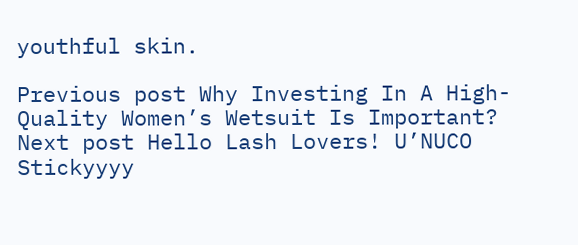youthful skin.

Previous post Why Investing In A High-Quality Women’s Wetsuit Is Important?
Next post Hello Lash Lovers! U’NUCO Stickyyyy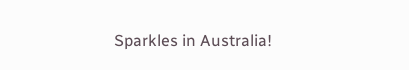Sparkles in Australia!